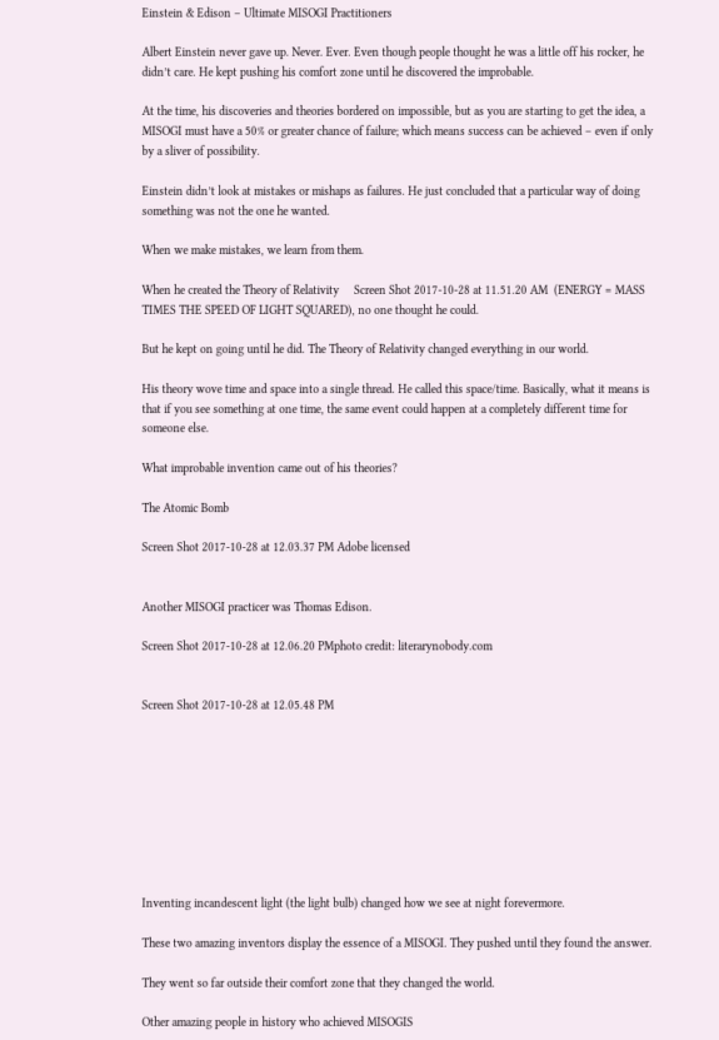Einstein & Edison – Ultimate MISOGI Practitioners

Albert Einstein never gave up. Never. Ever. Even though people thought he was a little off his rocker, he didn’t care. He kept pushing his comfort zone until he discovered the improbable.

At the time, his discoveries and theories bordered on impossible, but as you are starting to get the idea, a MISOGI must have a 50% or greater chance of failure; which means success can be achieved – even if only by a sliver of possibility.

Einstein didn’t look at mistakes or mishaps as failures. He just concluded that a particular way of doing something was not the one he wanted.

When we make mistakes, we learn from them.

When he created the Theory of Relativity     Screen Shot 2017-10-28 at 11.51.20 AM  (ENERGY = MASS TIMES THE SPEED OF LIGHT SQUARED), no one thought he could.

But he kept on going until he did. The Theory of Relativity changed everything in our world.

His theory wove time and space into a single thread. He called this space/time. Basically, what it means is that if you see something at one time, the same event could happen at a completely different time for someone else.

What improbable invention came out of his theories?

The Atomic Bomb

Screen Shot 2017-10-28 at 12.03.37 PM Adobe licensed


Another MISOGI practicer was Thomas Edison.

Screen Shot 2017-10-28 at 12.06.20 PMphoto credit: literarynobody.com


Screen Shot 2017-10-28 at 12.05.48 PM









Inventing incandescent light (the light bulb) changed how we see at night forevermore.

These two amazing inventors display the essence of a MISOGI. They pushed until they found the answer.

They went so far outside their comfort zone that they changed the world.

Other amazing people in history who achieved MISOGIS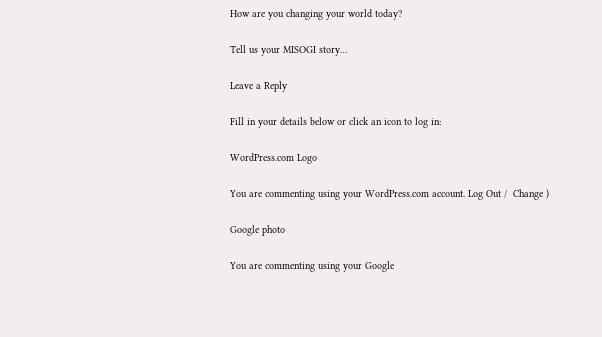How are you changing your world today?

Tell us your MISOGI story…

Leave a Reply

Fill in your details below or click an icon to log in:

WordPress.com Logo

You are commenting using your WordPress.com account. Log Out /  Change )

Google photo

You are commenting using your Google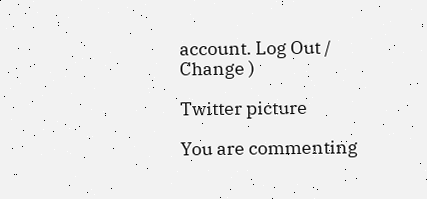account. Log Out /  Change )

Twitter picture

You are commenting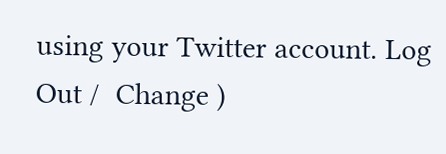using your Twitter account. Log Out /  Change )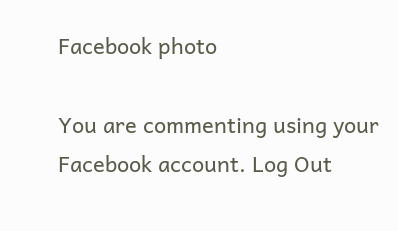Facebook photo

You are commenting using your Facebook account. Log Out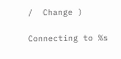/  Change )

Connecting to %s